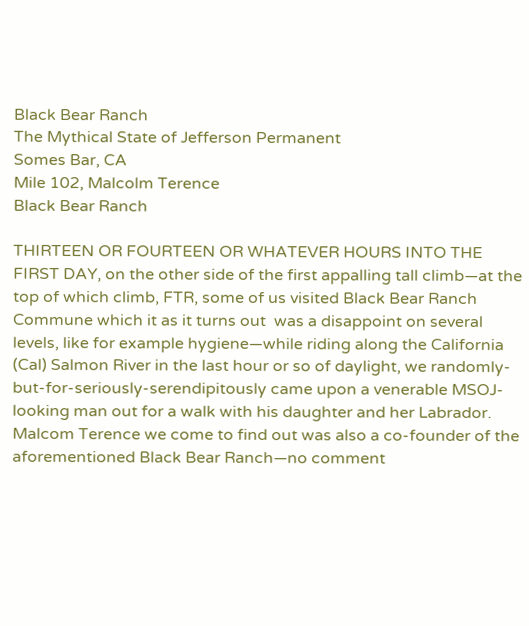Black Bear Ranch
The Mythical State of Jefferson Permanent
Somes Bar, CA
Mile 102, Malcolm Terence
Black Bear Ranch

THIRTEEN OR FOURTEEN OR WHATEVER HOURS INTO THE FIRST DAY, on the other side of the first appalling tall climb—at the top of which climb, FTR, some of us visited Black Bear Ranch Commune which it as it turns out  was a disappoint on several levels, like for example hygiene—while riding along the California (Cal) Salmon River in the last hour or so of daylight, we randomly-but-for-seriously-serendipitously came upon a venerable MSOJ-looking man out for a walk with his daughter and her Labrador. Malcom Terence we come to find out was also a co-founder of the aforementioned Black Bear Ranch—no comment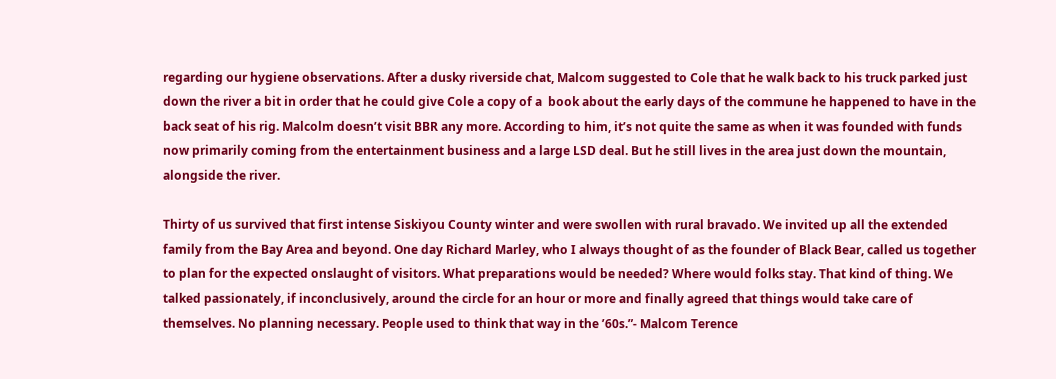regarding our hygiene observations. After a dusky riverside chat, Malcom suggested to Cole that he walk back to his truck parked just down the river a bit in order that he could give Cole a copy of a  book about the early days of the commune he happened to have in the back seat of his rig. Malcolm doesn’t visit BBR any more. According to him, it’s not quite the same as when it was founded with funds now primarily coming from the entertainment business and a large LSD deal. But he still lives in the area just down the mountain, alongside the river.

Thirty of us survived that first intense Siskiyou County winter and were swollen with rural bravado. We invited up all the extended family from the Bay Area and beyond. One day Richard Marley, who I always thought of as the founder of Black Bear, called us together to plan for the expected onslaught of visitors. What preparations would be needed? Where would folks stay. That kind of thing. We talked passionately, if inconclusively, around the circle for an hour or more and finally agreed that things would take care of themselves. No planning necessary. People used to think that way in the ’60s.”- Malcom Terence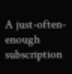A just-often-enough subscription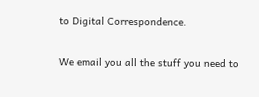to Digital Correspondence.

We email you all the stuff you need to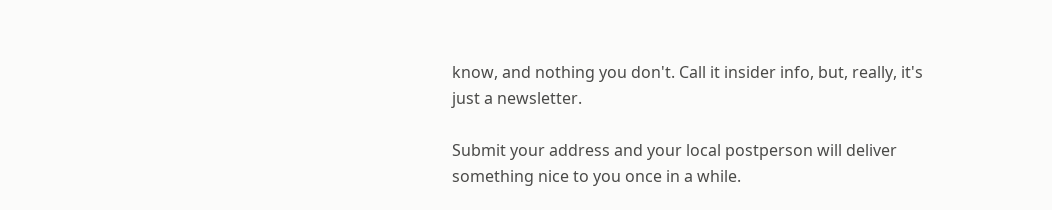know, and nothing you don't. Call it insider info, but, really, it's just a newsletter.

Submit your address and your local postperson will deliver something nice to you once in a while.